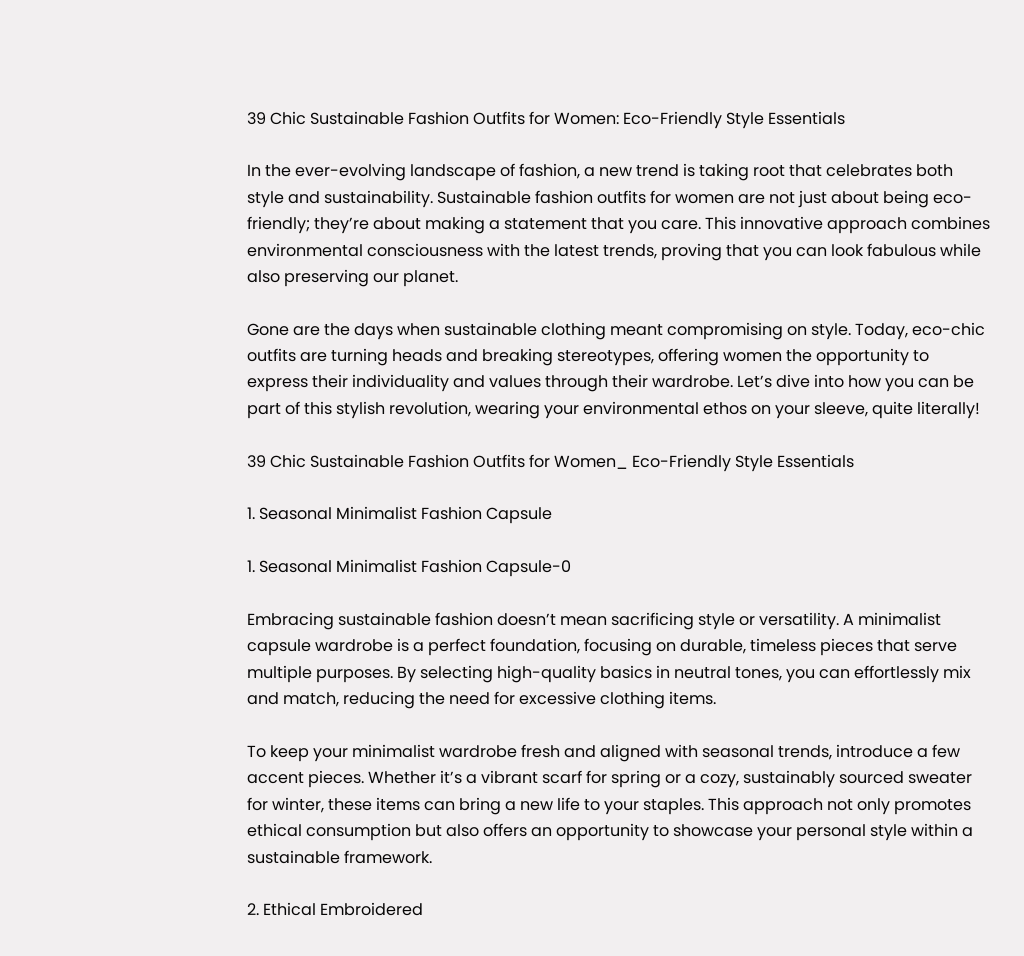39 Chic Sustainable Fashion Outfits for Women: Eco-Friendly Style Essentials

In the ever-evolving landscape of fashion, a new trend is taking root that celebrates both style and sustainability. Sustainable fashion outfits for women are not just about being eco-friendly; they’re about making a statement that you care. This innovative approach combines environmental consciousness with the latest trends, proving that you can look fabulous while also preserving our planet.

Gone are the days when sustainable clothing meant compromising on style. Today, eco-chic outfits are turning heads and breaking stereotypes, offering women the opportunity to express their individuality and values through their wardrobe. Let’s dive into how you can be part of this stylish revolution, wearing your environmental ethos on your sleeve, quite literally!

39 Chic Sustainable Fashion Outfits for Women_ Eco-Friendly Style Essentials

1. Seasonal Minimalist Fashion Capsule

1. Seasonal Minimalist Fashion Capsule-0

Embracing sustainable fashion doesn’t mean sacrificing style or versatility. A minimalist capsule wardrobe is a perfect foundation, focusing on durable, timeless pieces that serve multiple purposes. By selecting high-quality basics in neutral tones, you can effortlessly mix and match, reducing the need for excessive clothing items.

To keep your minimalist wardrobe fresh and aligned with seasonal trends, introduce a few accent pieces. Whether it’s a vibrant scarf for spring or a cozy, sustainably sourced sweater for winter, these items can bring a new life to your staples. This approach not only promotes ethical consumption but also offers an opportunity to showcase your personal style within a sustainable framework.

2. Ethical Embroidered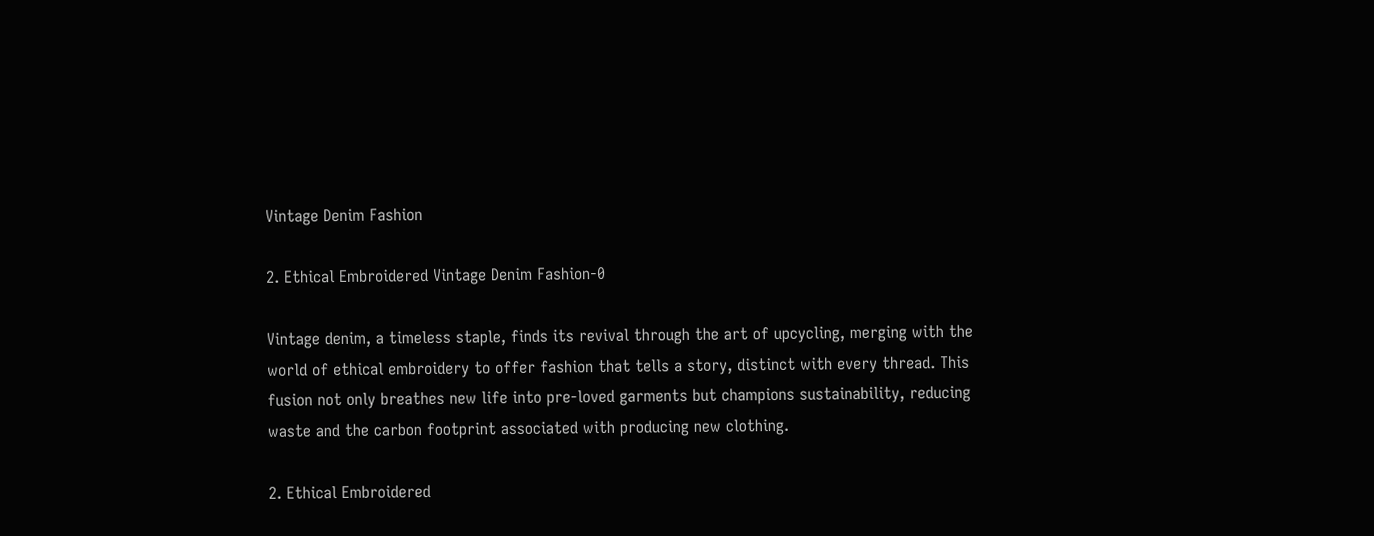Vintage Denim Fashion

2. Ethical Embroidered Vintage Denim Fashion-0

Vintage denim, a timeless staple, finds its revival through the art of upcycling, merging with the world of ethical embroidery to offer fashion that tells a story, distinct with every thread. This fusion not only breathes new life into pre-loved garments but champions sustainability, reducing waste and the carbon footprint associated with producing new clothing.

2. Ethical Embroidered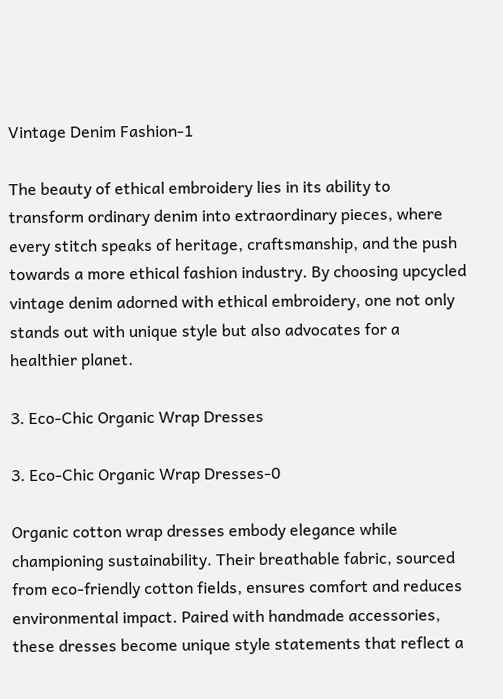Vintage Denim Fashion-1

The beauty of ethical embroidery lies in its ability to transform ordinary denim into extraordinary pieces, where every stitch speaks of heritage, craftsmanship, and the push towards a more ethical fashion industry. By choosing upcycled vintage denim adorned with ethical embroidery, one not only stands out with unique style but also advocates for a healthier planet.

3. Eco-Chic Organic Wrap Dresses

3. Eco-Chic Organic Wrap Dresses-0

Organic cotton wrap dresses embody elegance while championing sustainability. Their breathable fabric, sourced from eco-friendly cotton fields, ensures comfort and reduces environmental impact. Paired with handmade accessories, these dresses become unique style statements that reflect a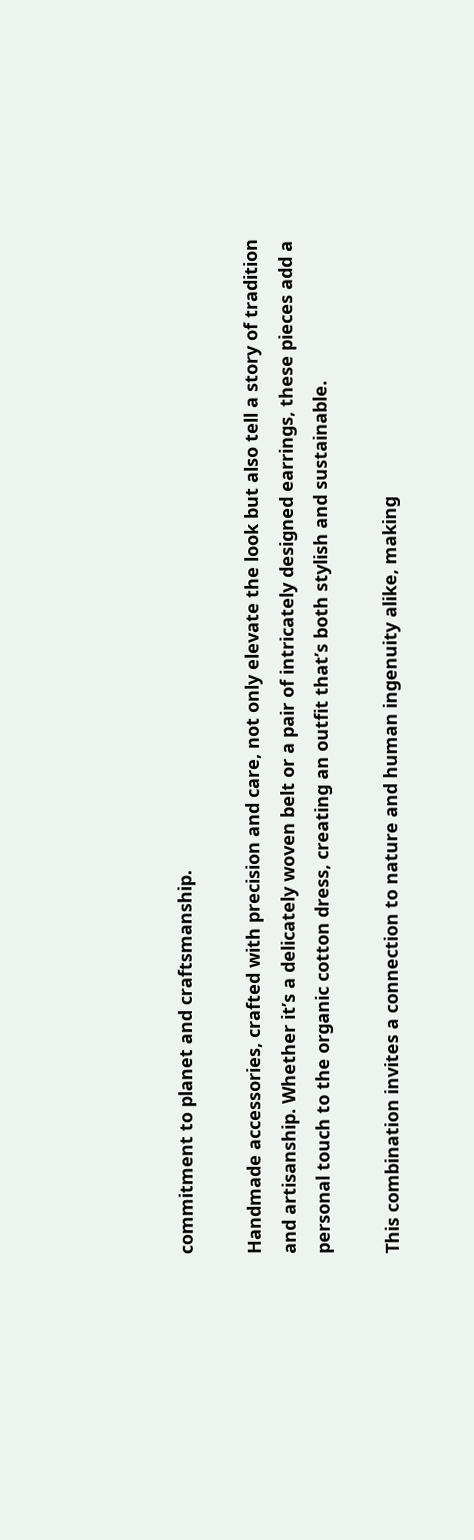commitment to planet and craftsmanship.

Handmade accessories, crafted with precision and care, not only elevate the look but also tell a story of tradition and artisanship. Whether it’s a delicately woven belt or a pair of intricately designed earrings, these pieces add a personal touch to the organic cotton dress, creating an outfit that’s both stylish and sustainable.

This combination invites a connection to nature and human ingenuity alike, making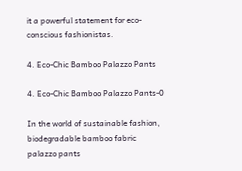it a powerful statement for eco-conscious fashionistas.

4. Eco-Chic Bamboo Palazzo Pants

4. Eco-Chic Bamboo Palazzo Pants-0

In the world of sustainable fashion, biodegradable bamboo fabric palazzo pants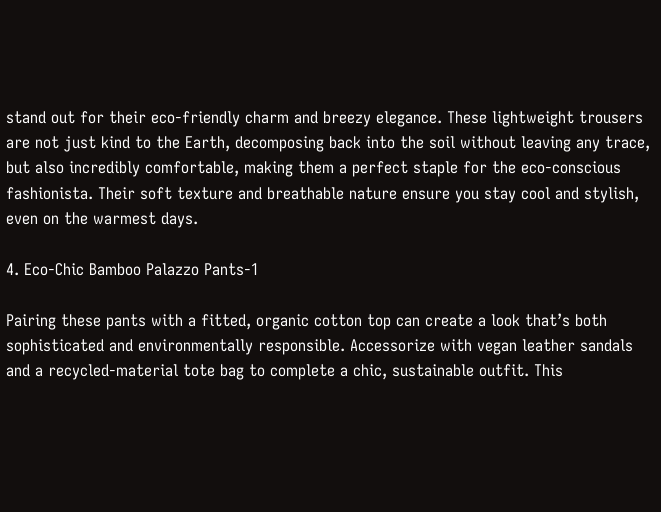stand out for their eco-friendly charm and breezy elegance. These lightweight trousers are not just kind to the Earth, decomposing back into the soil without leaving any trace, but also incredibly comfortable, making them a perfect staple for the eco-conscious fashionista. Their soft texture and breathable nature ensure you stay cool and stylish, even on the warmest days.

4. Eco-Chic Bamboo Palazzo Pants-1

Pairing these pants with a fitted, organic cotton top can create a look that’s both sophisticated and environmentally responsible. Accessorize with vegan leather sandals and a recycled-material tote bag to complete a chic, sustainable outfit. This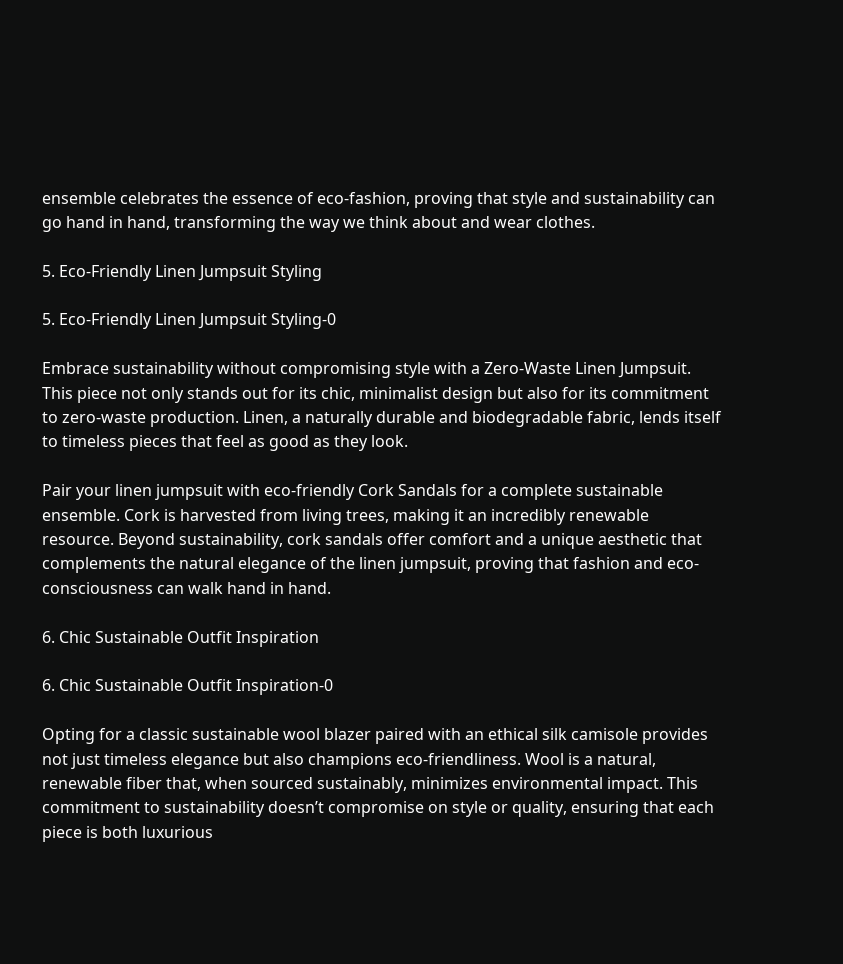ensemble celebrates the essence of eco-fashion, proving that style and sustainability can go hand in hand, transforming the way we think about and wear clothes.

5. Eco-Friendly Linen Jumpsuit Styling

5. Eco-Friendly Linen Jumpsuit Styling-0

Embrace sustainability without compromising style with a Zero-Waste Linen Jumpsuit. This piece not only stands out for its chic, minimalist design but also for its commitment to zero-waste production. Linen, a naturally durable and biodegradable fabric, lends itself to timeless pieces that feel as good as they look.

Pair your linen jumpsuit with eco-friendly Cork Sandals for a complete sustainable ensemble. Cork is harvested from living trees, making it an incredibly renewable resource. Beyond sustainability, cork sandals offer comfort and a unique aesthetic that complements the natural elegance of the linen jumpsuit, proving that fashion and eco-consciousness can walk hand in hand.

6. Chic Sustainable Outfit Inspiration

6. Chic Sustainable Outfit Inspiration-0

Opting for a classic sustainable wool blazer paired with an ethical silk camisole provides not just timeless elegance but also champions eco-friendliness. Wool is a natural, renewable fiber that, when sourced sustainably, minimizes environmental impact. This commitment to sustainability doesn’t compromise on style or quality, ensuring that each piece is both luxurious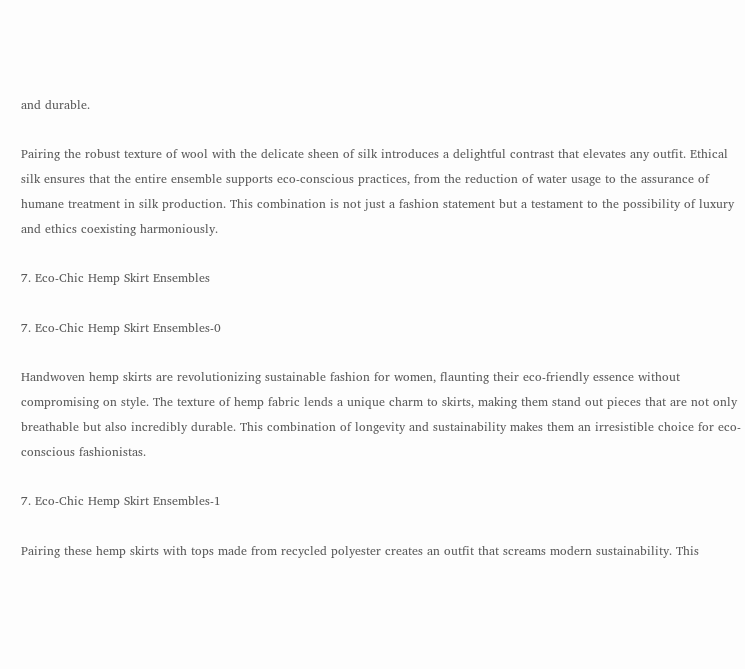and durable.

Pairing the robust texture of wool with the delicate sheen of silk introduces a delightful contrast that elevates any outfit. Ethical silk ensures that the entire ensemble supports eco-conscious practices, from the reduction of water usage to the assurance of humane treatment in silk production. This combination is not just a fashion statement but a testament to the possibility of luxury and ethics coexisting harmoniously.

7. Eco-Chic Hemp Skirt Ensembles

7. Eco-Chic Hemp Skirt Ensembles-0

Handwoven hemp skirts are revolutionizing sustainable fashion for women, flaunting their eco-friendly essence without compromising on style. The texture of hemp fabric lends a unique charm to skirts, making them stand out pieces that are not only breathable but also incredibly durable. This combination of longevity and sustainability makes them an irresistible choice for eco-conscious fashionistas.

7. Eco-Chic Hemp Skirt Ensembles-1

Pairing these hemp skirts with tops made from recycled polyester creates an outfit that screams modern sustainability. This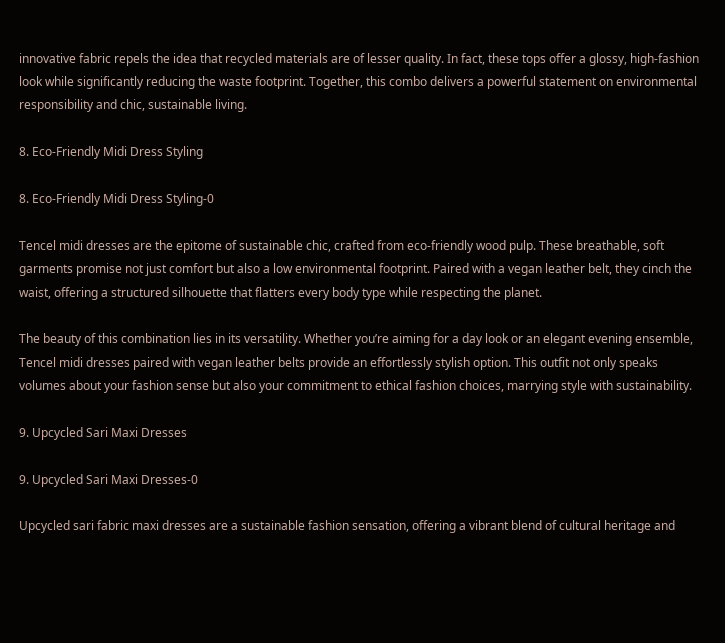innovative fabric repels the idea that recycled materials are of lesser quality. In fact, these tops offer a glossy, high-fashion look while significantly reducing the waste footprint. Together, this combo delivers a powerful statement on environmental responsibility and chic, sustainable living.

8. Eco-Friendly Midi Dress Styling

8. Eco-Friendly Midi Dress Styling-0

Tencel midi dresses are the epitome of sustainable chic, crafted from eco-friendly wood pulp. These breathable, soft garments promise not just comfort but also a low environmental footprint. Paired with a vegan leather belt, they cinch the waist, offering a structured silhouette that flatters every body type while respecting the planet.

The beauty of this combination lies in its versatility. Whether you’re aiming for a day look or an elegant evening ensemble, Tencel midi dresses paired with vegan leather belts provide an effortlessly stylish option. This outfit not only speaks volumes about your fashion sense but also your commitment to ethical fashion choices, marrying style with sustainability.

9. Upcycled Sari Maxi Dresses

9. Upcycled Sari Maxi Dresses-0

Upcycled sari fabric maxi dresses are a sustainable fashion sensation, offering a vibrant blend of cultural heritage and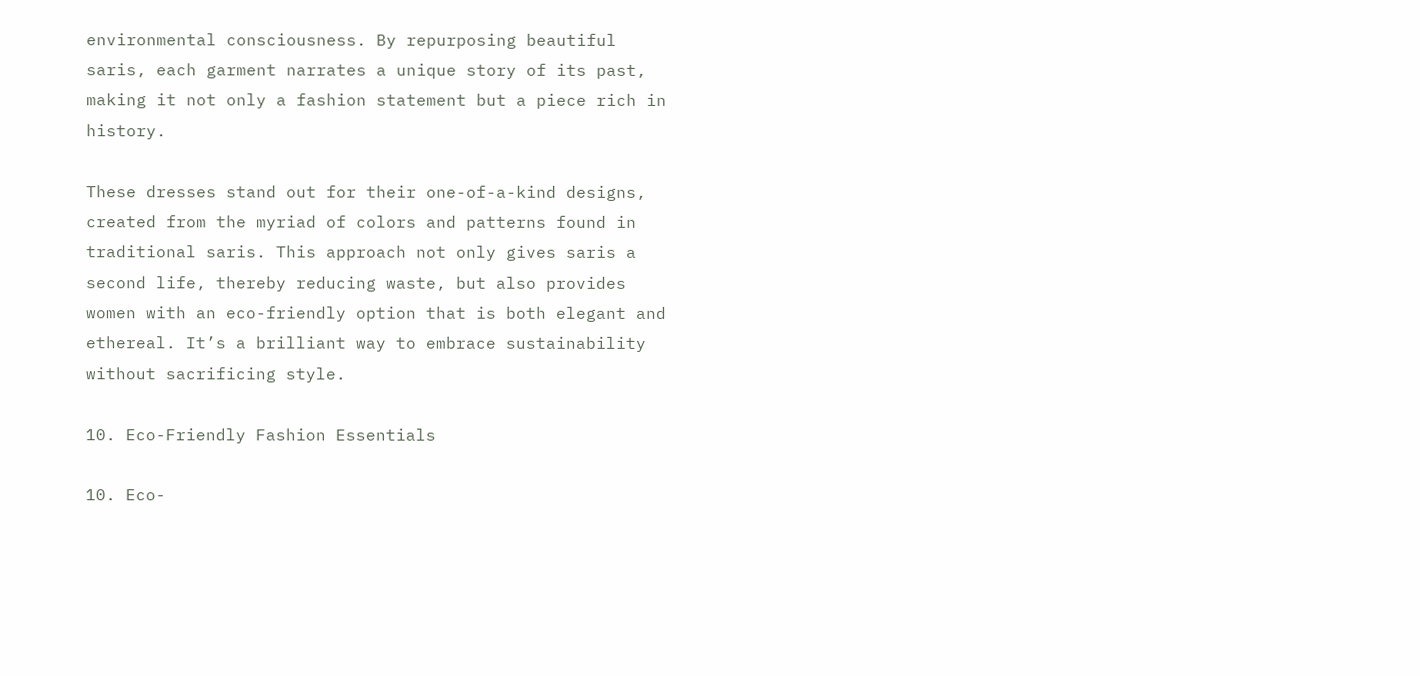environmental consciousness. By repurposing beautiful saris, each garment narrates a unique story of its past, making it not only a fashion statement but a piece rich in history.

These dresses stand out for their one-of-a-kind designs, created from the myriad of colors and patterns found in traditional saris. This approach not only gives saris a second life, thereby reducing waste, but also provides women with an eco-friendly option that is both elegant and ethereal. It’s a brilliant way to embrace sustainability without sacrificing style.

10. Eco-Friendly Fashion Essentials

10. Eco-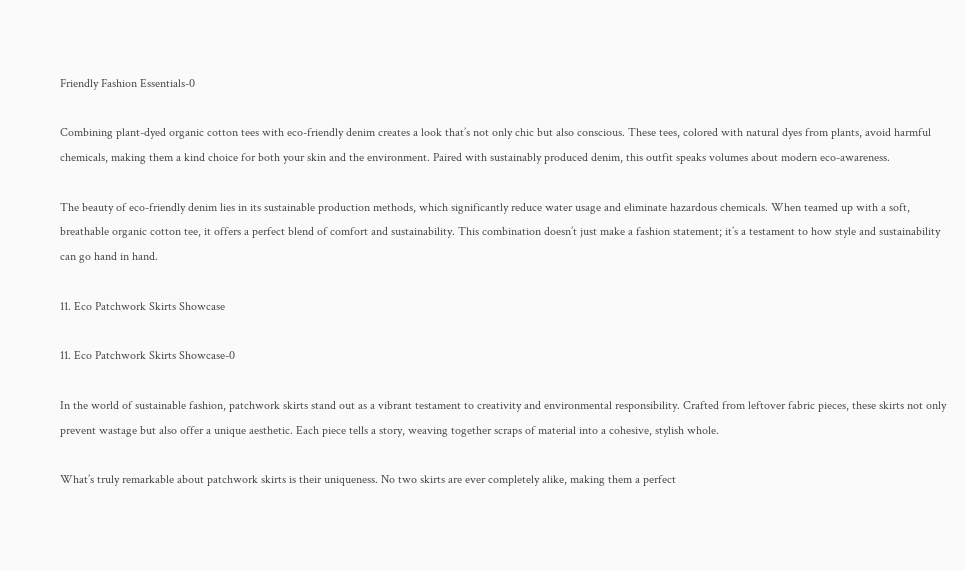Friendly Fashion Essentials-0

Combining plant-dyed organic cotton tees with eco-friendly denim creates a look that’s not only chic but also conscious. These tees, colored with natural dyes from plants, avoid harmful chemicals, making them a kind choice for both your skin and the environment. Paired with sustainably produced denim, this outfit speaks volumes about modern eco-awareness.

The beauty of eco-friendly denim lies in its sustainable production methods, which significantly reduce water usage and eliminate hazardous chemicals. When teamed up with a soft, breathable organic cotton tee, it offers a perfect blend of comfort and sustainability. This combination doesn’t just make a fashion statement; it’s a testament to how style and sustainability can go hand in hand.

11. Eco Patchwork Skirts Showcase

11. Eco Patchwork Skirts Showcase-0

In the world of sustainable fashion, patchwork skirts stand out as a vibrant testament to creativity and environmental responsibility. Crafted from leftover fabric pieces, these skirts not only prevent wastage but also offer a unique aesthetic. Each piece tells a story, weaving together scraps of material into a cohesive, stylish whole.

What’s truly remarkable about patchwork skirts is their uniqueness. No two skirts are ever completely alike, making them a perfect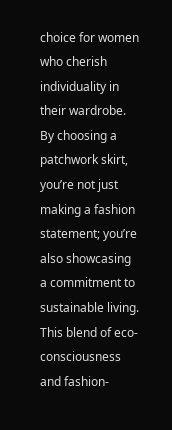choice for women who cherish individuality in their wardrobe. By choosing a patchwork skirt, you’re not just making a fashion statement; you’re also showcasing a commitment to sustainable living. This blend of eco-consciousness and fashion-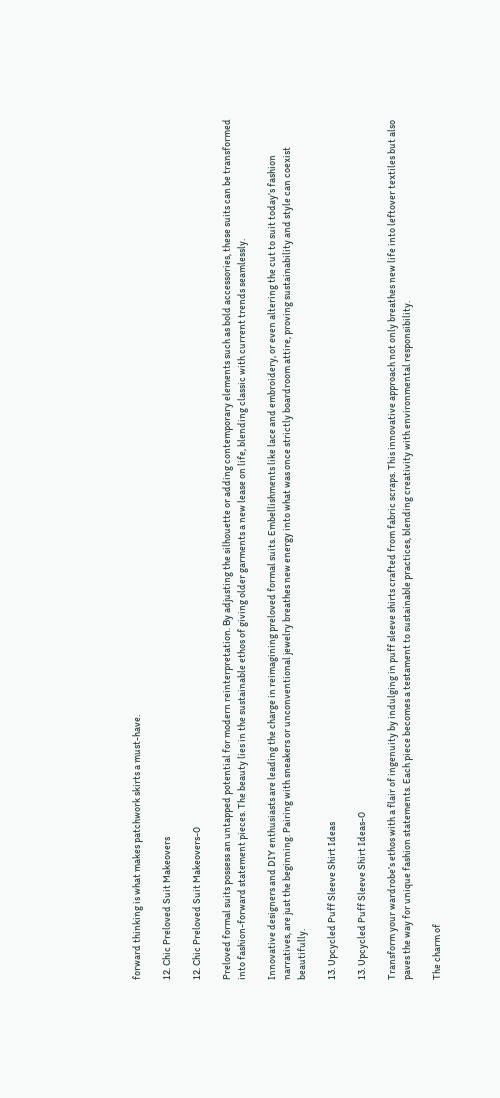forward thinking is what makes patchwork skirts a must-have.

12. Chic Preloved Suit Makeovers

12. Chic Preloved Suit Makeovers-0

Preloved formal suits possess an untapped potential for modern reinterpretation. By adjusting the silhouette or adding contemporary elements such as bold accessories, these suits can be transformed into fashion-forward statement pieces. The beauty lies in the sustainable ethos of giving older garments a new lease on life, blending classic with current trends seamlessly.

Innovative designers and DIY enthusiasts are leading the charge in reimagining preloved formal suits. Embellishments like lace and embroidery, or even altering the cut to suit today’s fashion narratives, are just the beginning. Pairing with sneakers or unconventional jewelry breathes new energy into what was once strictly boardroom attire, proving sustainability and style can coexist beautifully.

13. Upcycled Puff Sleeve Shirt Ideas

13. Upcycled Puff Sleeve Shirt Ideas-0

Transform your wardrobe’s ethos with a flair of ingenuity by indulging in puff sleeve shirts crafted from fabric scraps. This innovative approach not only breathes new life into leftover textiles but also paves the way for unique fashion statements. Each piece becomes a testament to sustainable practices, blending creativity with environmental responsibility.

The charm of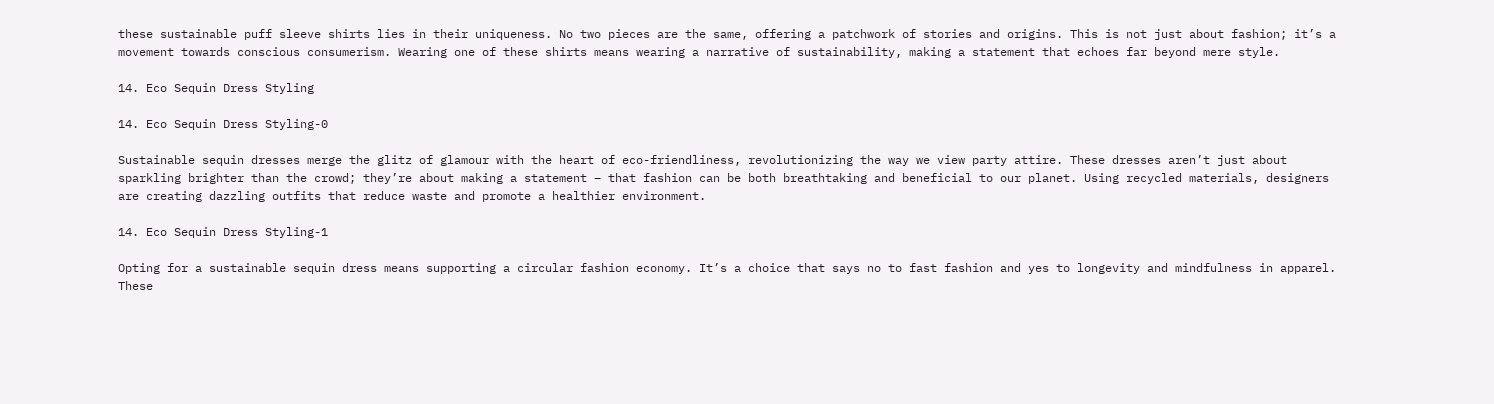these sustainable puff sleeve shirts lies in their uniqueness. No two pieces are the same, offering a patchwork of stories and origins. This is not just about fashion; it’s a movement towards conscious consumerism. Wearing one of these shirts means wearing a narrative of sustainability, making a statement that echoes far beyond mere style.

14. Eco Sequin Dress Styling

14. Eco Sequin Dress Styling-0

Sustainable sequin dresses merge the glitz of glamour with the heart of eco-friendliness, revolutionizing the way we view party attire. These dresses aren’t just about sparkling brighter than the crowd; they’re about making a statement – that fashion can be both breathtaking and beneficial to our planet. Using recycled materials, designers are creating dazzling outfits that reduce waste and promote a healthier environment.

14. Eco Sequin Dress Styling-1

Opting for a sustainable sequin dress means supporting a circular fashion economy. It’s a choice that says no to fast fashion and yes to longevity and mindfulness in apparel. These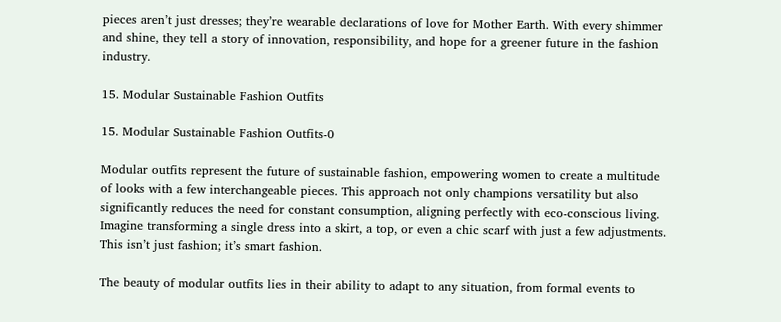pieces aren’t just dresses; they’re wearable declarations of love for Mother Earth. With every shimmer and shine, they tell a story of innovation, responsibility, and hope for a greener future in the fashion industry.

15. Modular Sustainable Fashion Outfits

15. Modular Sustainable Fashion Outfits-0

Modular outfits represent the future of sustainable fashion, empowering women to create a multitude of looks with a few interchangeable pieces. This approach not only champions versatility but also significantly reduces the need for constant consumption, aligning perfectly with eco-conscious living. Imagine transforming a single dress into a skirt, a top, or even a chic scarf with just a few adjustments. This isn’t just fashion; it’s smart fashion.

The beauty of modular outfits lies in their ability to adapt to any situation, from formal events to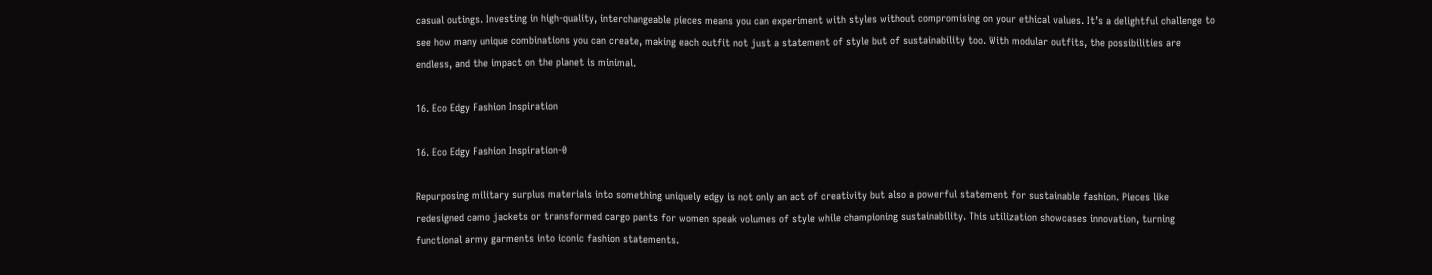casual outings. Investing in high-quality, interchangeable pieces means you can experiment with styles without compromising on your ethical values. It’s a delightful challenge to see how many unique combinations you can create, making each outfit not just a statement of style but of sustainability too. With modular outfits, the possibilities are endless, and the impact on the planet is minimal.

16. Eco Edgy Fashion Inspiration

16. Eco Edgy Fashion Inspiration-0

Repurposing military surplus materials into something uniquely edgy is not only an act of creativity but also a powerful statement for sustainable fashion. Pieces like redesigned camo jackets or transformed cargo pants for women speak volumes of style while championing sustainability. This utilization showcases innovation, turning functional army garments into iconic fashion statements.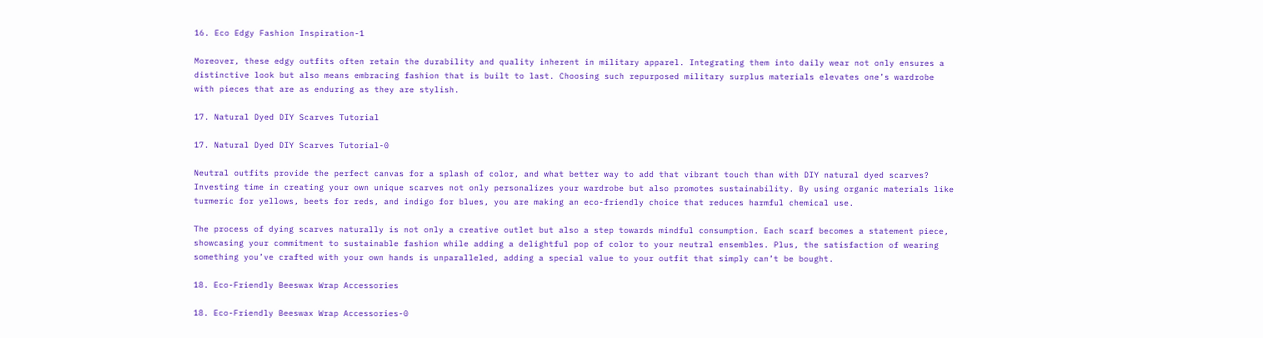16. Eco Edgy Fashion Inspiration-1

Moreover, these edgy outfits often retain the durability and quality inherent in military apparel. Integrating them into daily wear not only ensures a distinctive look but also means embracing fashion that is built to last. Choosing such repurposed military surplus materials elevates one’s wardrobe with pieces that are as enduring as they are stylish.

17. Natural Dyed DIY Scarves Tutorial

17. Natural Dyed DIY Scarves Tutorial-0

Neutral outfits provide the perfect canvas for a splash of color, and what better way to add that vibrant touch than with DIY natural dyed scarves? Investing time in creating your own unique scarves not only personalizes your wardrobe but also promotes sustainability. By using organic materials like turmeric for yellows, beets for reds, and indigo for blues, you are making an eco-friendly choice that reduces harmful chemical use.

The process of dying scarves naturally is not only a creative outlet but also a step towards mindful consumption. Each scarf becomes a statement piece, showcasing your commitment to sustainable fashion while adding a delightful pop of color to your neutral ensembles. Plus, the satisfaction of wearing something you’ve crafted with your own hands is unparalleled, adding a special value to your outfit that simply can’t be bought.

18. Eco-Friendly Beeswax Wrap Accessories

18. Eco-Friendly Beeswax Wrap Accessories-0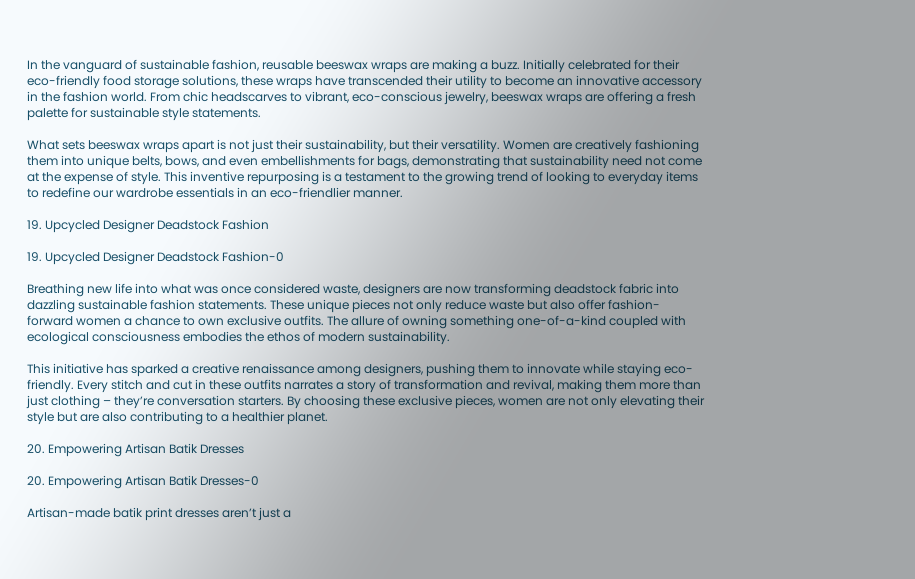In the vanguard of sustainable fashion, reusable beeswax wraps are making a buzz. Initially celebrated for their eco-friendly food storage solutions, these wraps have transcended their utility to become an innovative accessory in the fashion world. From chic headscarves to vibrant, eco-conscious jewelry, beeswax wraps are offering a fresh palette for sustainable style statements.

What sets beeswax wraps apart is not just their sustainability, but their versatility. Women are creatively fashioning them into unique belts, bows, and even embellishments for bags, demonstrating that sustainability need not come at the expense of style. This inventive repurposing is a testament to the growing trend of looking to everyday items to redefine our wardrobe essentials in an eco-friendlier manner.

19. Upcycled Designer Deadstock Fashion

19. Upcycled Designer Deadstock Fashion-0

Breathing new life into what was once considered waste, designers are now transforming deadstock fabric into dazzling sustainable fashion statements. These unique pieces not only reduce waste but also offer fashion-forward women a chance to own exclusive outfits. The allure of owning something one-of-a-kind coupled with ecological consciousness embodies the ethos of modern sustainability.

This initiative has sparked a creative renaissance among designers, pushing them to innovate while staying eco-friendly. Every stitch and cut in these outfits narrates a story of transformation and revival, making them more than just clothing – they’re conversation starters. By choosing these exclusive pieces, women are not only elevating their style but are also contributing to a healthier planet.

20. Empowering Artisan Batik Dresses

20. Empowering Artisan Batik Dresses-0

Artisan-made batik print dresses aren’t just a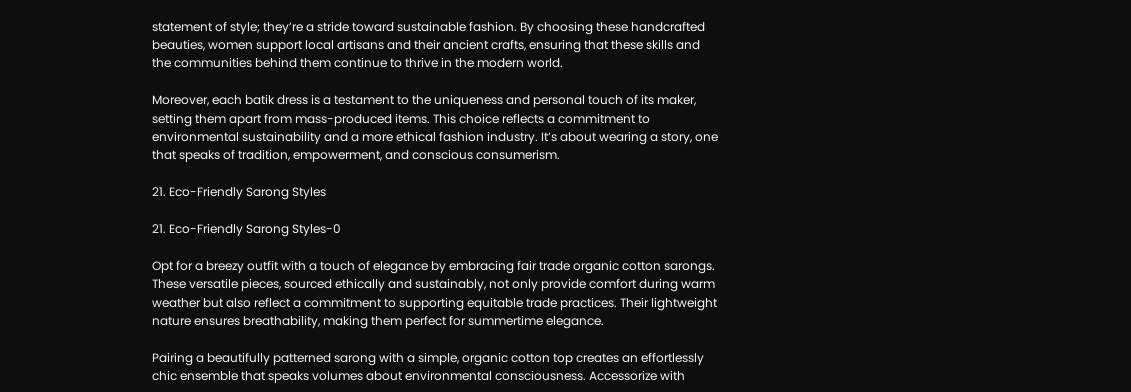statement of style; they’re a stride toward sustainable fashion. By choosing these handcrafted beauties, women support local artisans and their ancient crafts, ensuring that these skills and the communities behind them continue to thrive in the modern world.

Moreover, each batik dress is a testament to the uniqueness and personal touch of its maker, setting them apart from mass-produced items. This choice reflects a commitment to environmental sustainability and a more ethical fashion industry. It’s about wearing a story, one that speaks of tradition, empowerment, and conscious consumerism.

21. Eco-Friendly Sarong Styles

21. Eco-Friendly Sarong Styles-0

Opt for a breezy outfit with a touch of elegance by embracing fair trade organic cotton sarongs. These versatile pieces, sourced ethically and sustainably, not only provide comfort during warm weather but also reflect a commitment to supporting equitable trade practices. Their lightweight nature ensures breathability, making them perfect for summertime elegance.

Pairing a beautifully patterned sarong with a simple, organic cotton top creates an effortlessly chic ensemble that speaks volumes about environmental consciousness. Accessorize with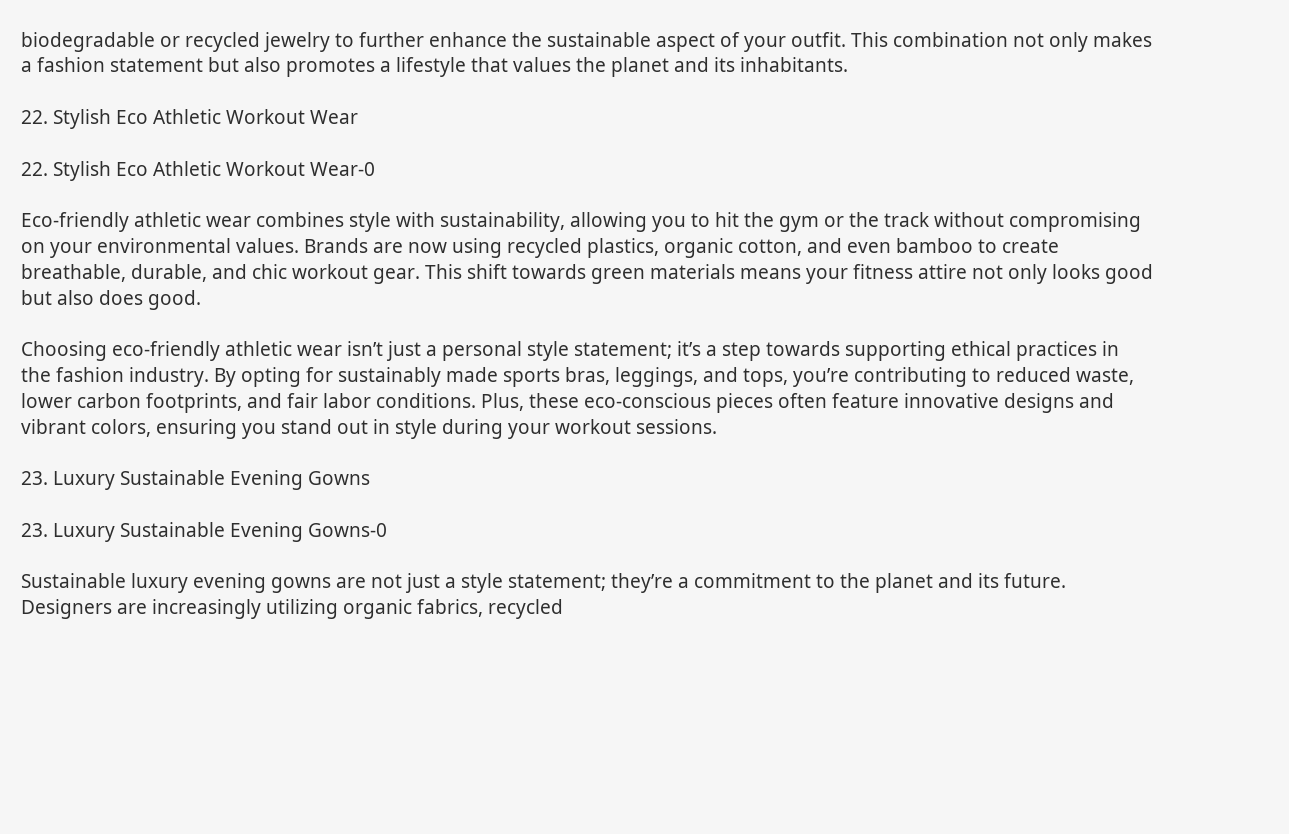biodegradable or recycled jewelry to further enhance the sustainable aspect of your outfit. This combination not only makes a fashion statement but also promotes a lifestyle that values the planet and its inhabitants.

22. Stylish Eco Athletic Workout Wear

22. Stylish Eco Athletic Workout Wear-0

Eco-friendly athletic wear combines style with sustainability, allowing you to hit the gym or the track without compromising on your environmental values. Brands are now using recycled plastics, organic cotton, and even bamboo to create breathable, durable, and chic workout gear. This shift towards green materials means your fitness attire not only looks good but also does good.

Choosing eco-friendly athletic wear isn’t just a personal style statement; it’s a step towards supporting ethical practices in the fashion industry. By opting for sustainably made sports bras, leggings, and tops, you’re contributing to reduced waste, lower carbon footprints, and fair labor conditions. Plus, these eco-conscious pieces often feature innovative designs and vibrant colors, ensuring you stand out in style during your workout sessions.

23. Luxury Sustainable Evening Gowns

23. Luxury Sustainable Evening Gowns-0

Sustainable luxury evening gowns are not just a style statement; they’re a commitment to the planet and its future. Designers are increasingly utilizing organic fabrics, recycled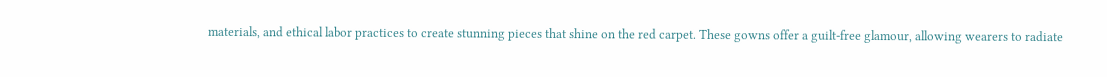materials, and ethical labor practices to create stunning pieces that shine on the red carpet. These gowns offer a guilt-free glamour, allowing wearers to radiate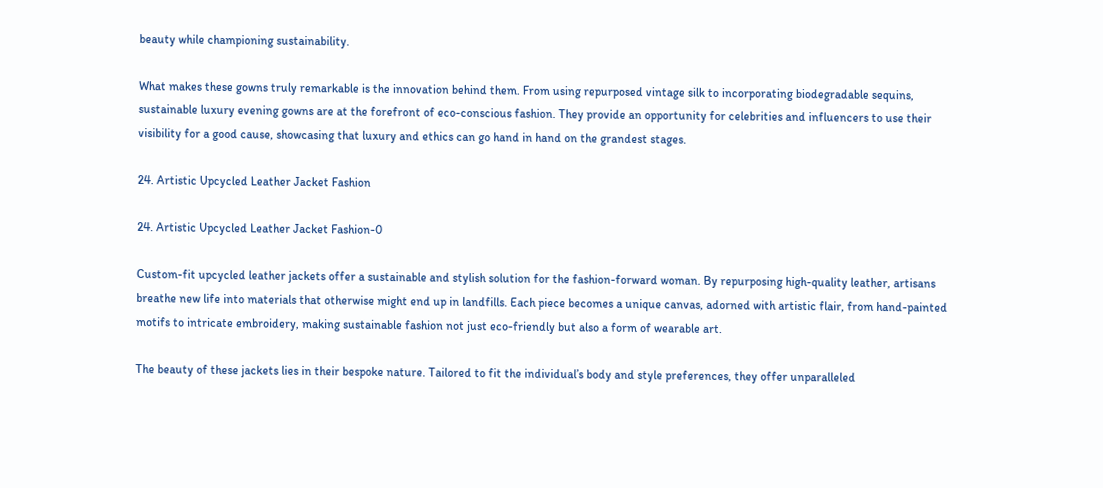beauty while championing sustainability.

What makes these gowns truly remarkable is the innovation behind them. From using repurposed vintage silk to incorporating biodegradable sequins, sustainable luxury evening gowns are at the forefront of eco-conscious fashion. They provide an opportunity for celebrities and influencers to use their visibility for a good cause, showcasing that luxury and ethics can go hand in hand on the grandest stages.

24. Artistic Upcycled Leather Jacket Fashion

24. Artistic Upcycled Leather Jacket Fashion-0

Custom-fit upcycled leather jackets offer a sustainable and stylish solution for the fashion-forward woman. By repurposing high-quality leather, artisans breathe new life into materials that otherwise might end up in landfills. Each piece becomes a unique canvas, adorned with artistic flair, from hand-painted motifs to intricate embroidery, making sustainable fashion not just eco-friendly but also a form of wearable art.

The beauty of these jackets lies in their bespoke nature. Tailored to fit the individual’s body and style preferences, they offer unparalleled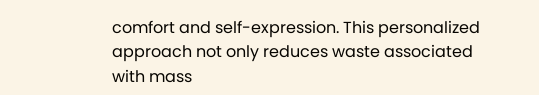comfort and self-expression. This personalized approach not only reduces waste associated with mass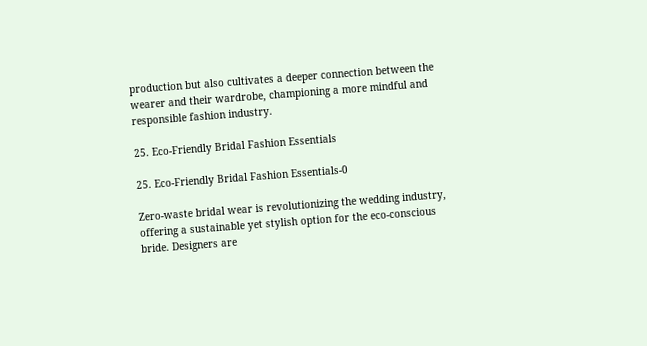production but also cultivates a deeper connection between the wearer and their wardrobe, championing a more mindful and responsible fashion industry.

25. Eco-Friendly Bridal Fashion Essentials

25. Eco-Friendly Bridal Fashion Essentials-0

Zero-waste bridal wear is revolutionizing the wedding industry, offering a sustainable yet stylish option for the eco-conscious bride. Designers are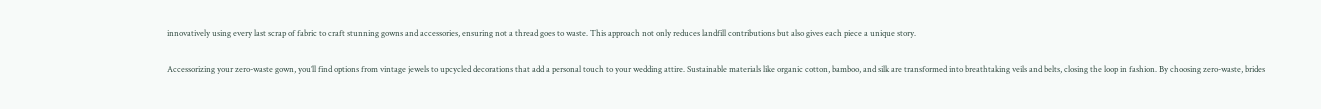innovatively using every last scrap of fabric to craft stunning gowns and accessories, ensuring not a thread goes to waste. This approach not only reduces landfill contributions but also gives each piece a unique story.

Accessorizing your zero-waste gown, you’ll find options from vintage jewels to upcycled decorations that add a personal touch to your wedding attire. Sustainable materials like organic cotton, bamboo, and silk are transformed into breathtaking veils and belts, closing the loop in fashion. By choosing zero-waste, brides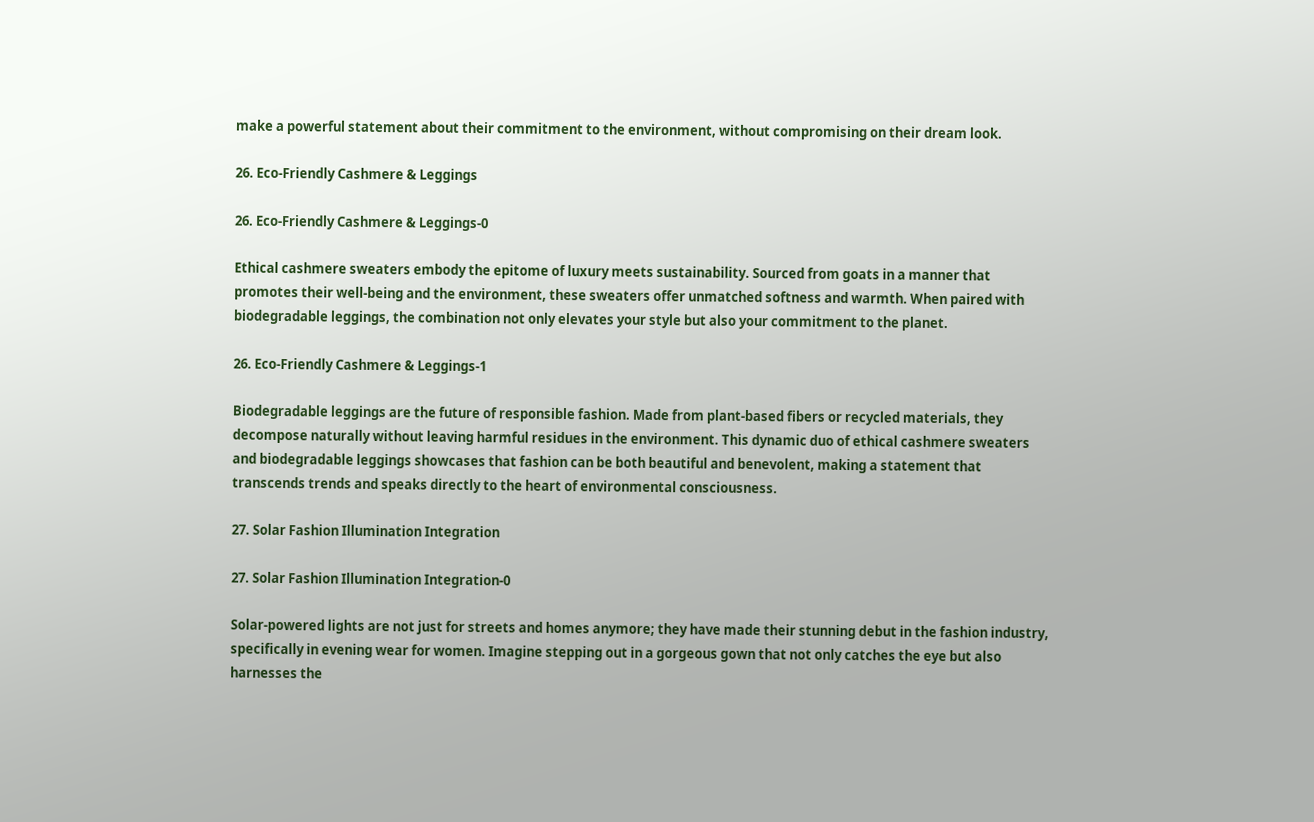make a powerful statement about their commitment to the environment, without compromising on their dream look.

26. Eco-Friendly Cashmere & Leggings

26. Eco-Friendly Cashmere & Leggings-0

Ethical cashmere sweaters embody the epitome of luxury meets sustainability. Sourced from goats in a manner that promotes their well-being and the environment, these sweaters offer unmatched softness and warmth. When paired with biodegradable leggings, the combination not only elevates your style but also your commitment to the planet.

26. Eco-Friendly Cashmere & Leggings-1

Biodegradable leggings are the future of responsible fashion. Made from plant-based fibers or recycled materials, they decompose naturally without leaving harmful residues in the environment. This dynamic duo of ethical cashmere sweaters and biodegradable leggings showcases that fashion can be both beautiful and benevolent, making a statement that transcends trends and speaks directly to the heart of environmental consciousness.

27. Solar Fashion Illumination Integration

27. Solar Fashion Illumination Integration-0

Solar-powered lights are not just for streets and homes anymore; they have made their stunning debut in the fashion industry, specifically in evening wear for women. Imagine stepping out in a gorgeous gown that not only catches the eye but also harnesses the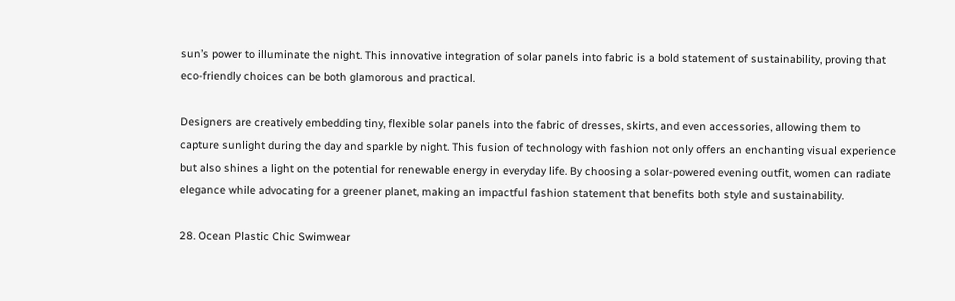sun’s power to illuminate the night. This innovative integration of solar panels into fabric is a bold statement of sustainability, proving that eco-friendly choices can be both glamorous and practical.

Designers are creatively embedding tiny, flexible solar panels into the fabric of dresses, skirts, and even accessories, allowing them to capture sunlight during the day and sparkle by night. This fusion of technology with fashion not only offers an enchanting visual experience but also shines a light on the potential for renewable energy in everyday life. By choosing a solar-powered evening outfit, women can radiate elegance while advocating for a greener planet, making an impactful fashion statement that benefits both style and sustainability.

28. Ocean Plastic Chic Swimwear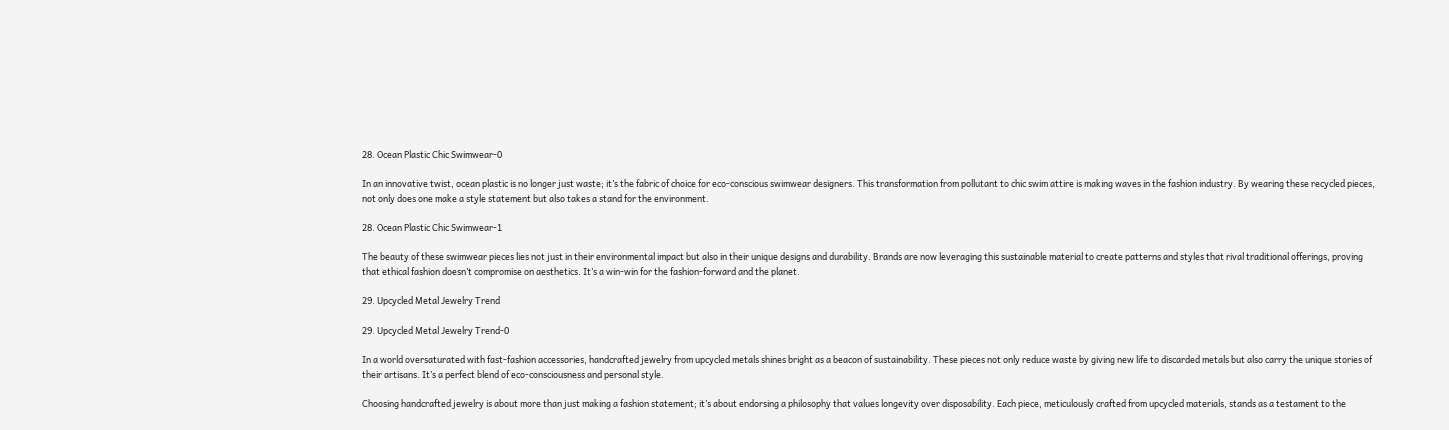28. Ocean Plastic Chic Swimwear-0

In an innovative twist, ocean plastic is no longer just waste; it’s the fabric of choice for eco-conscious swimwear designers. This transformation from pollutant to chic swim attire is making waves in the fashion industry. By wearing these recycled pieces, not only does one make a style statement but also takes a stand for the environment.

28. Ocean Plastic Chic Swimwear-1

The beauty of these swimwear pieces lies not just in their environmental impact but also in their unique designs and durability. Brands are now leveraging this sustainable material to create patterns and styles that rival traditional offerings, proving that ethical fashion doesn’t compromise on aesthetics. It’s a win-win for the fashion-forward and the planet.

29. Upcycled Metal Jewelry Trend

29. Upcycled Metal Jewelry Trend-0

In a world oversaturated with fast-fashion accessories, handcrafted jewelry from upcycled metals shines bright as a beacon of sustainability. These pieces not only reduce waste by giving new life to discarded metals but also carry the unique stories of their artisans. It’s a perfect blend of eco-consciousness and personal style.

Choosing handcrafted jewelry is about more than just making a fashion statement; it’s about endorsing a philosophy that values longevity over disposability. Each piece, meticulously crafted from upcycled materials, stands as a testament to the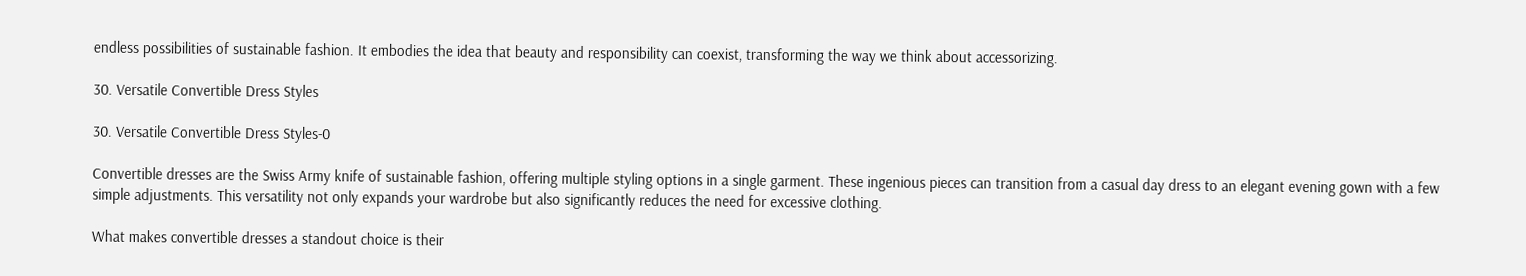endless possibilities of sustainable fashion. It embodies the idea that beauty and responsibility can coexist, transforming the way we think about accessorizing.

30. Versatile Convertible Dress Styles

30. Versatile Convertible Dress Styles-0

Convertible dresses are the Swiss Army knife of sustainable fashion, offering multiple styling options in a single garment. These ingenious pieces can transition from a casual day dress to an elegant evening gown with a few simple adjustments. This versatility not only expands your wardrobe but also significantly reduces the need for excessive clothing.

What makes convertible dresses a standout choice is their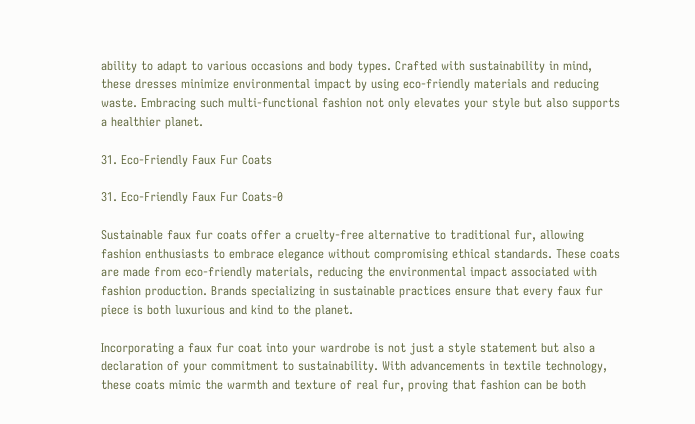ability to adapt to various occasions and body types. Crafted with sustainability in mind, these dresses minimize environmental impact by using eco-friendly materials and reducing waste. Embracing such multi-functional fashion not only elevates your style but also supports a healthier planet.

31. Eco-Friendly Faux Fur Coats

31. Eco-Friendly Faux Fur Coats-0

Sustainable faux fur coats offer a cruelty-free alternative to traditional fur, allowing fashion enthusiasts to embrace elegance without compromising ethical standards. These coats are made from eco-friendly materials, reducing the environmental impact associated with fashion production. Brands specializing in sustainable practices ensure that every faux fur piece is both luxurious and kind to the planet.

Incorporating a faux fur coat into your wardrobe is not just a style statement but also a declaration of your commitment to sustainability. With advancements in textile technology, these coats mimic the warmth and texture of real fur, proving that fashion can be both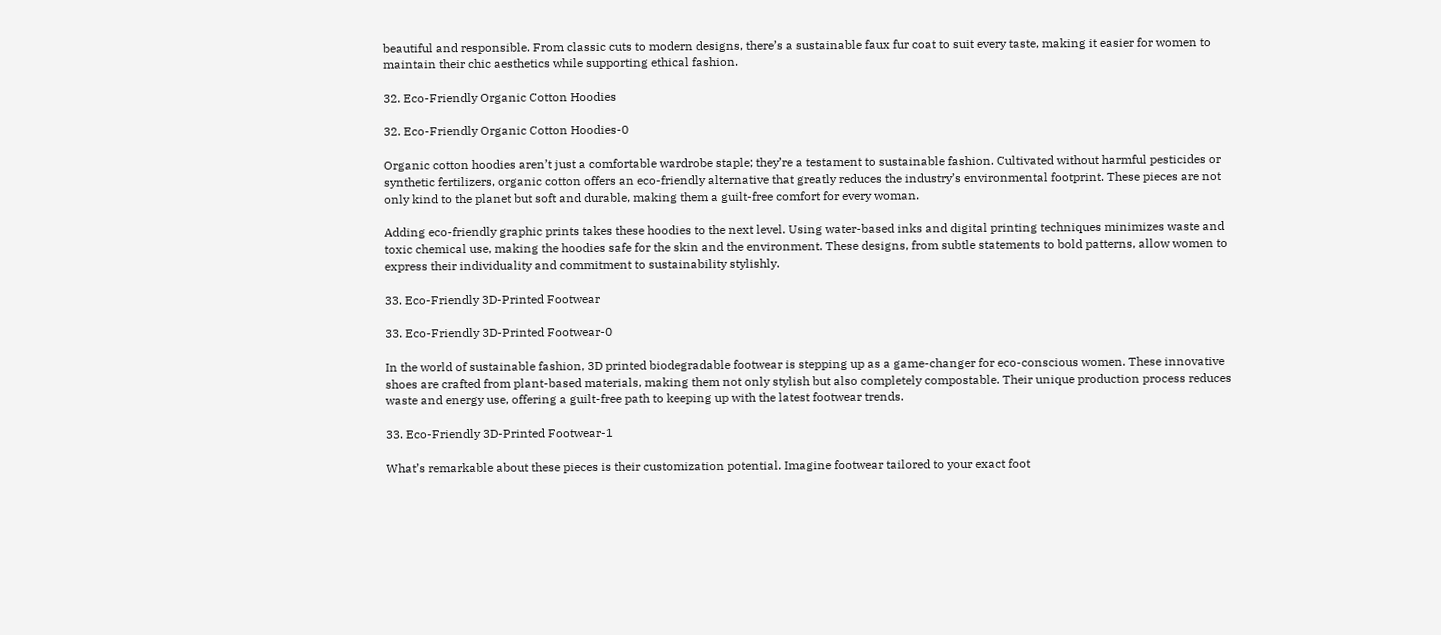beautiful and responsible. From classic cuts to modern designs, there’s a sustainable faux fur coat to suit every taste, making it easier for women to maintain their chic aesthetics while supporting ethical fashion.

32. Eco-Friendly Organic Cotton Hoodies

32. Eco-Friendly Organic Cotton Hoodies-0

Organic cotton hoodies aren’t just a comfortable wardrobe staple; they’re a testament to sustainable fashion. Cultivated without harmful pesticides or synthetic fertilizers, organic cotton offers an eco-friendly alternative that greatly reduces the industry’s environmental footprint. These pieces are not only kind to the planet but soft and durable, making them a guilt-free comfort for every woman.

Adding eco-friendly graphic prints takes these hoodies to the next level. Using water-based inks and digital printing techniques minimizes waste and toxic chemical use, making the hoodies safe for the skin and the environment. These designs, from subtle statements to bold patterns, allow women to express their individuality and commitment to sustainability stylishly.

33. Eco-Friendly 3D-Printed Footwear

33. Eco-Friendly 3D-Printed Footwear-0

In the world of sustainable fashion, 3D printed biodegradable footwear is stepping up as a game-changer for eco-conscious women. These innovative shoes are crafted from plant-based materials, making them not only stylish but also completely compostable. Their unique production process reduces waste and energy use, offering a guilt-free path to keeping up with the latest footwear trends.

33. Eco-Friendly 3D-Printed Footwear-1

What’s remarkable about these pieces is their customization potential. Imagine footwear tailored to your exact foot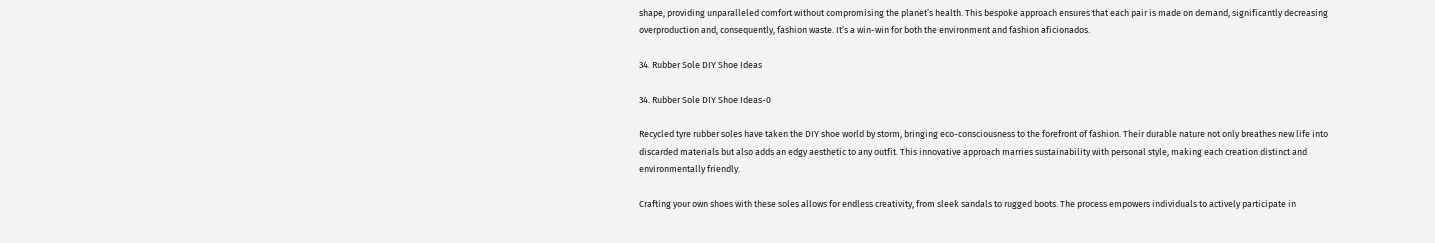shape, providing unparalleled comfort without compromising the planet’s health. This bespoke approach ensures that each pair is made on demand, significantly decreasing overproduction and, consequently, fashion waste. It’s a win-win for both the environment and fashion aficionados.

34. Rubber Sole DIY Shoe Ideas

34. Rubber Sole DIY Shoe Ideas-0

Recycled tyre rubber soles have taken the DIY shoe world by storm, bringing eco-consciousness to the forefront of fashion. Their durable nature not only breathes new life into discarded materials but also adds an edgy aesthetic to any outfit. This innovative approach marries sustainability with personal style, making each creation distinct and environmentally friendly.

Crafting your own shoes with these soles allows for endless creativity, from sleek sandals to rugged boots. The process empowers individuals to actively participate in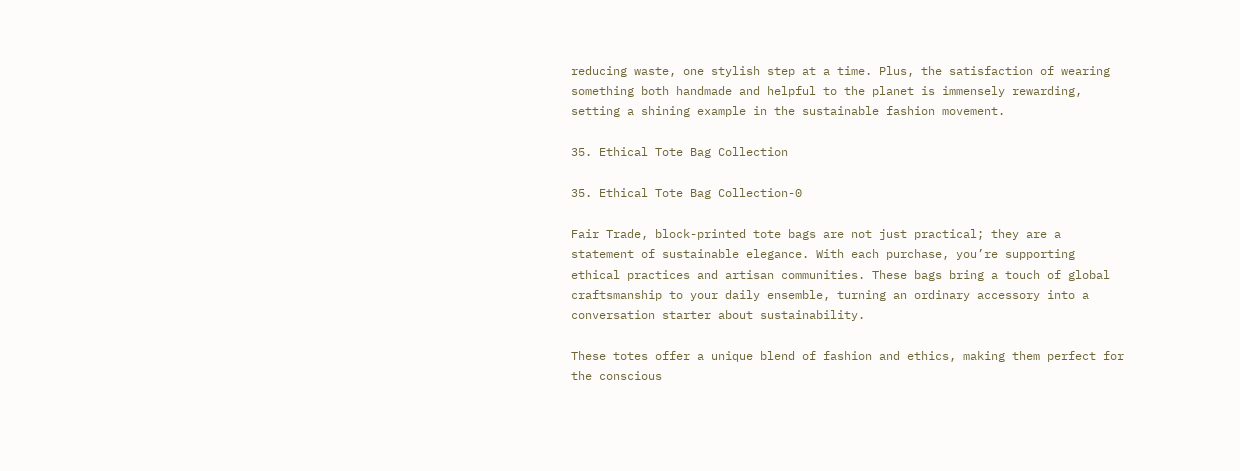reducing waste, one stylish step at a time. Plus, the satisfaction of wearing something both handmade and helpful to the planet is immensely rewarding, setting a shining example in the sustainable fashion movement.

35. Ethical Tote Bag Collection

35. Ethical Tote Bag Collection-0

Fair Trade, block-printed tote bags are not just practical; they are a statement of sustainable elegance. With each purchase, you’re supporting ethical practices and artisan communities. These bags bring a touch of global craftsmanship to your daily ensemble, turning an ordinary accessory into a conversation starter about sustainability.

These totes offer a unique blend of fashion and ethics, making them perfect for the conscious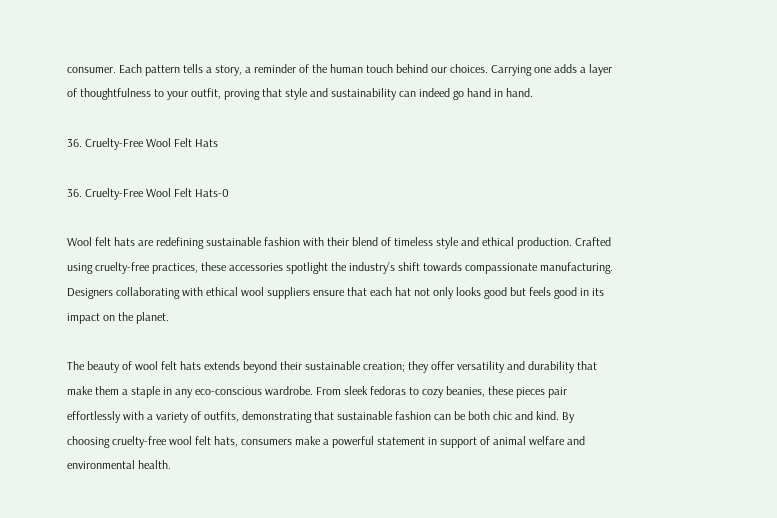consumer. Each pattern tells a story, a reminder of the human touch behind our choices. Carrying one adds a layer of thoughtfulness to your outfit, proving that style and sustainability can indeed go hand in hand.

36. Cruelty-Free Wool Felt Hats

36. Cruelty-Free Wool Felt Hats-0

Wool felt hats are redefining sustainable fashion with their blend of timeless style and ethical production. Crafted using cruelty-free practices, these accessories spotlight the industry’s shift towards compassionate manufacturing. Designers collaborating with ethical wool suppliers ensure that each hat not only looks good but feels good in its impact on the planet.

The beauty of wool felt hats extends beyond their sustainable creation; they offer versatility and durability that make them a staple in any eco-conscious wardrobe. From sleek fedoras to cozy beanies, these pieces pair effortlessly with a variety of outfits, demonstrating that sustainable fashion can be both chic and kind. By choosing cruelty-free wool felt hats, consumers make a powerful statement in support of animal welfare and environmental health.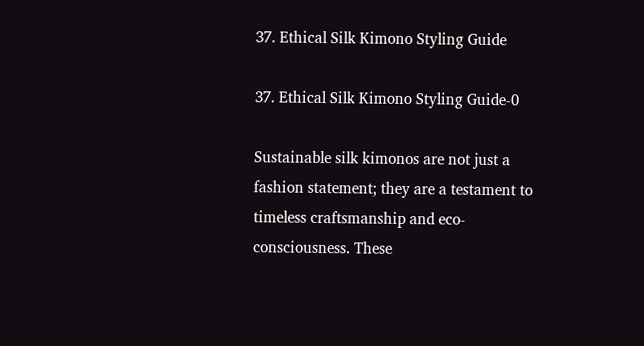37. Ethical Silk Kimono Styling Guide

37. Ethical Silk Kimono Styling Guide-0

Sustainable silk kimonos are not just a fashion statement; they are a testament to timeless craftsmanship and eco-consciousness. These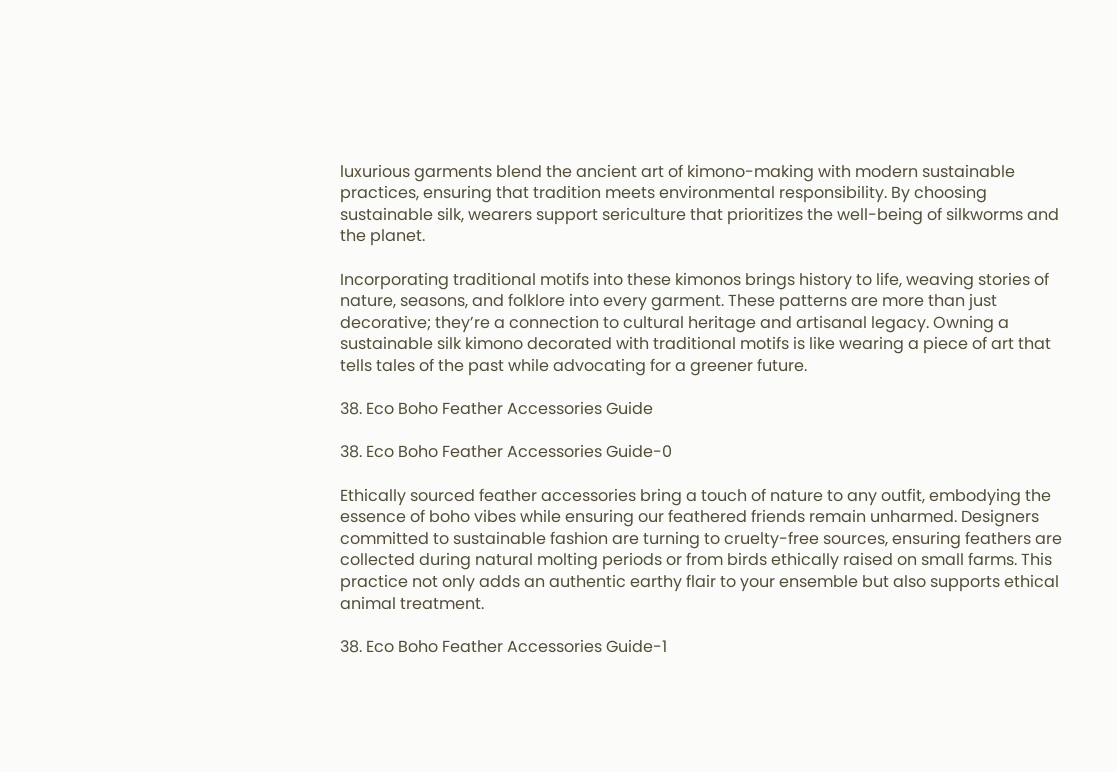luxurious garments blend the ancient art of kimono-making with modern sustainable practices, ensuring that tradition meets environmental responsibility. By choosing sustainable silk, wearers support sericulture that prioritizes the well-being of silkworms and the planet.

Incorporating traditional motifs into these kimonos brings history to life, weaving stories of nature, seasons, and folklore into every garment. These patterns are more than just decorative; they’re a connection to cultural heritage and artisanal legacy. Owning a sustainable silk kimono decorated with traditional motifs is like wearing a piece of art that tells tales of the past while advocating for a greener future.

38. Eco Boho Feather Accessories Guide

38. Eco Boho Feather Accessories Guide-0

Ethically sourced feather accessories bring a touch of nature to any outfit, embodying the essence of boho vibes while ensuring our feathered friends remain unharmed. Designers committed to sustainable fashion are turning to cruelty-free sources, ensuring feathers are collected during natural molting periods or from birds ethically raised on small farms. This practice not only adds an authentic earthy flair to your ensemble but also supports ethical animal treatment.

38. Eco Boho Feather Accessories Guide-1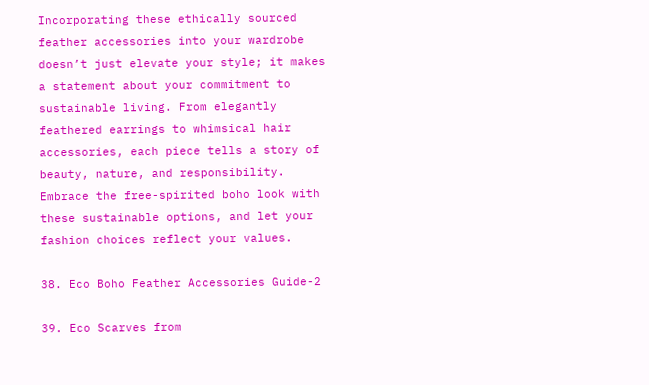Incorporating these ethically sourced feather accessories into your wardrobe doesn’t just elevate your style; it makes a statement about your commitment to sustainable living. From elegantly feathered earrings to whimsical hair accessories, each piece tells a story of beauty, nature, and responsibility. Embrace the free-spirited boho look with these sustainable options, and let your fashion choices reflect your values.

38. Eco Boho Feather Accessories Guide-2

39. Eco Scarves from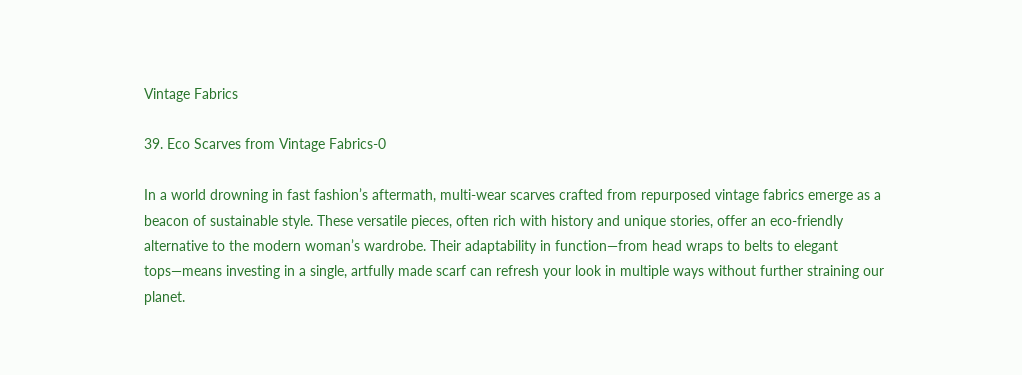Vintage Fabrics

39. Eco Scarves from Vintage Fabrics-0

In a world drowning in fast fashion’s aftermath, multi-wear scarves crafted from repurposed vintage fabrics emerge as a beacon of sustainable style. These versatile pieces, often rich with history and unique stories, offer an eco-friendly alternative to the modern woman’s wardrobe. Their adaptability in function—from head wraps to belts to elegant tops—means investing in a single, artfully made scarf can refresh your look in multiple ways without further straining our planet.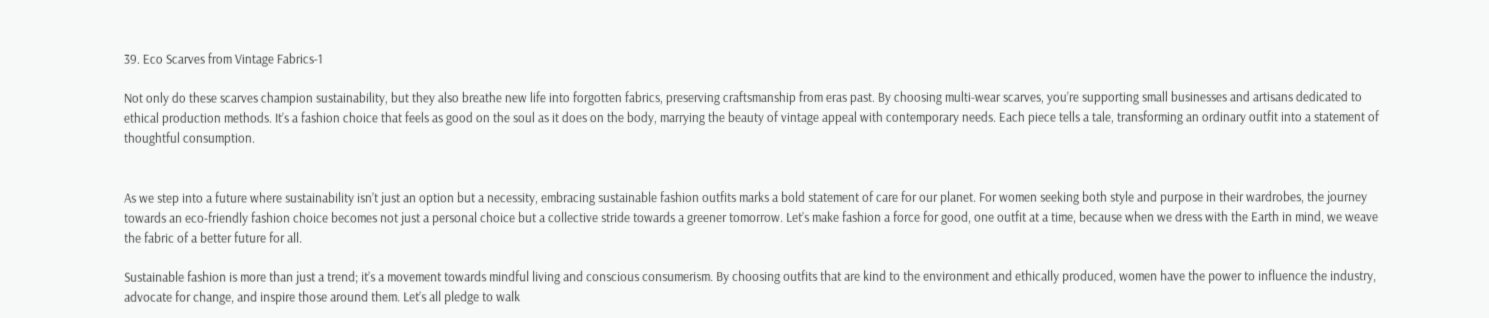39. Eco Scarves from Vintage Fabrics-1

Not only do these scarves champion sustainability, but they also breathe new life into forgotten fabrics, preserving craftsmanship from eras past. By choosing multi-wear scarves, you’re supporting small businesses and artisans dedicated to ethical production methods. It’s a fashion choice that feels as good on the soul as it does on the body, marrying the beauty of vintage appeal with contemporary needs. Each piece tells a tale, transforming an ordinary outfit into a statement of thoughtful consumption.


As we step into a future where sustainability isn’t just an option but a necessity, embracing sustainable fashion outfits marks a bold statement of care for our planet. For women seeking both style and purpose in their wardrobes, the journey towards an eco-friendly fashion choice becomes not just a personal choice but a collective stride towards a greener tomorrow. Let’s make fashion a force for good, one outfit at a time, because when we dress with the Earth in mind, we weave the fabric of a better future for all.

Sustainable fashion is more than just a trend; it’s a movement towards mindful living and conscious consumerism. By choosing outfits that are kind to the environment and ethically produced, women have the power to influence the industry, advocate for change, and inspire those around them. Let’s all pledge to walk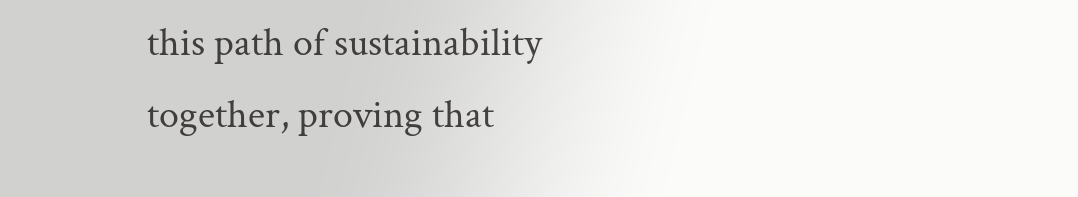this path of sustainability together, proving that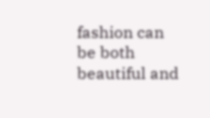fashion can be both beautiful and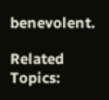benevolent.

Related Topics: